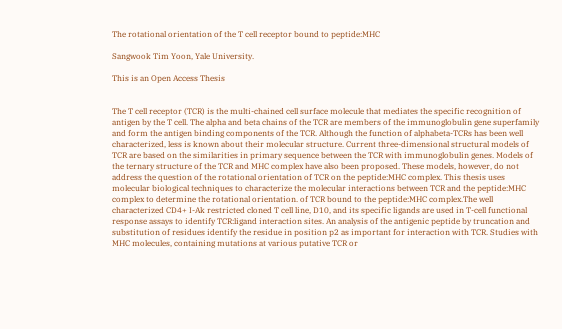The rotational orientation of the T cell receptor bound to peptide:MHC

Sangwook Tim Yoon, Yale University.

This is an Open Access Thesis


The T cell receptor (TCR) is the multi-chained cell surface molecule that mediates the specific recognition of antigen by the T cell. The alpha and beta chains of the TCR are members of the immunoglobulin gene superfamily and form the antigen binding components of the TCR. Although the function of alphabeta-TCRs has been well characterized, less is known about their molecular structure. Current three-dimensional structural models of TCR are based on the similarities in primary sequence between the TCR with immunoglobulin genes. Models of the ternary structure of the TCR and MHC complex have also been proposed. These models, however, do not address the question of the rotational orientation of TCR on the peptide:MHC complex. This thesis uses molecular biological techniques to characterize the molecular interactions between TCR and the peptide:MHC complex to determine the rotational orientation. of TCR bound to the peptide:MHC complex.The well characterized CD4+ I-Ak restricted cloned T cell line, D10, and its specific ligands are used in T-cell functional response assays to identify TCR:ligand interaction sites. An analysis of the antigenic peptide by truncation and substitution of residues identify the residue in position p2 as important for interaction with TCR. Studies with MHC molecules, containing mutations at various putative TCR or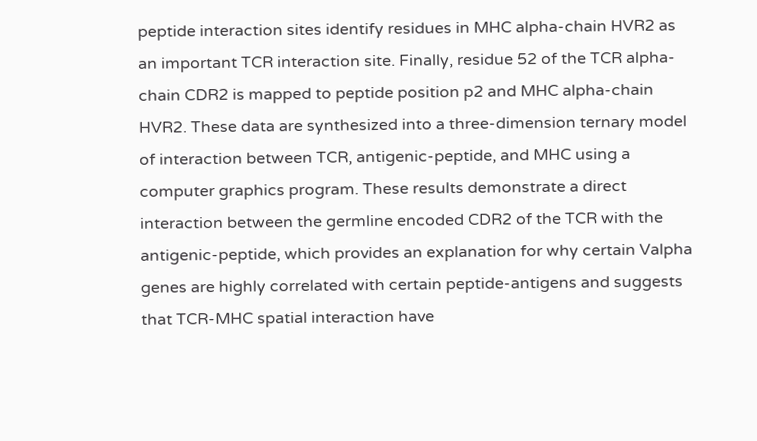peptide interaction sites identify residues in MHC alpha-chain HVR2 as an important TCR interaction site. Finally, residue 52 of the TCR alpha-chain CDR2 is mapped to peptide position p2 and MHC alpha-chain HVR2. These data are synthesized into a three-dimension ternary model of interaction between TCR, antigenic-peptide, and MHC using a computer graphics program. These results demonstrate a direct interaction between the germline encoded CDR2 of the TCR with the antigenic-peptide, which provides an explanation for why certain Valpha genes are highly correlated with certain peptide-antigens and suggests that TCR-MHC spatial interaction have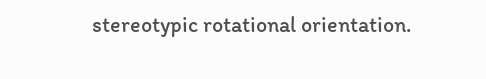stereotypic rotational orientation.